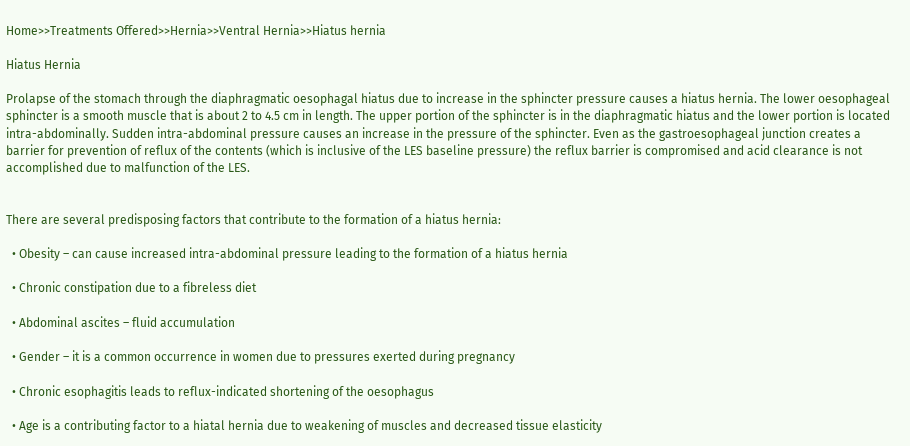Home>>Treatments Offered>>Hernia>>Ventral Hernia>>Hiatus hernia

Hiatus Hernia

Prolapse of the stomach through the diaphragmatic oesophagal hiatus due to increase in the sphincter pressure causes a hiatus hernia. The lower oesophageal sphincter is a smooth muscle that is about 2 to 4.5 cm in length. The upper portion of the sphincter is in the diaphragmatic hiatus and the lower portion is located intra-abdominally. Sudden intra-abdominal pressure causes an increase in the pressure of the sphincter. Even as the gastroesophageal junction creates a barrier for prevention of reflux of the contents (which is inclusive of the LES baseline pressure) the reflux barrier is compromised and acid clearance is not accomplished due to malfunction of the LES.


There are several predisposing factors that contribute to the formation of a hiatus hernia:

  • Obesity – can cause increased intra-abdominal pressure leading to the formation of a hiatus hernia

  • Chronic constipation due to a fibreless diet

  • Abdominal ascites – fluid accumulation

  • Gender – it is a common occurrence in women due to pressures exerted during pregnancy

  • Chronic esophagitis leads to reflux-indicated shortening of the oesophagus

  • Age is a contributing factor to a hiatal hernia due to weakening of muscles and decreased tissue elasticity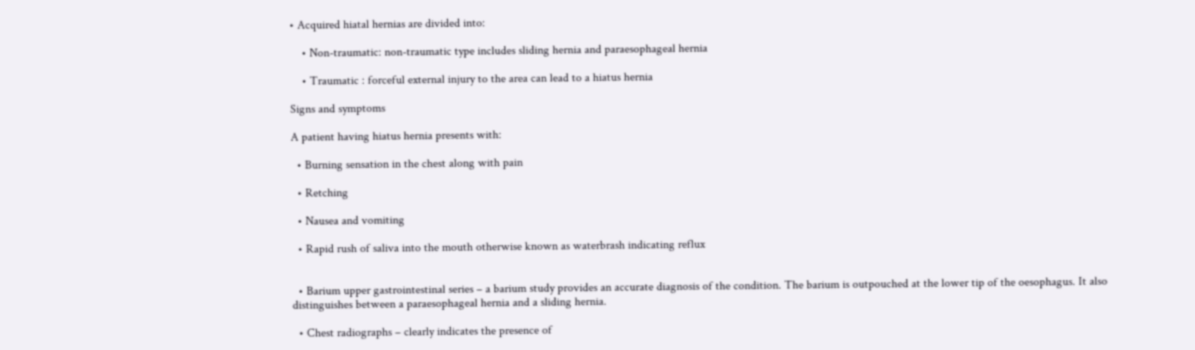• Acquired hiatal hernias are divided into:

    • Non-traumatic: non-traumatic type includes sliding hernia and paraesophageal hernia

    • Traumatic : forceful external injury to the area can lead to a hiatus hernia

Signs and symptoms

A patient having hiatus hernia presents with:

  • Burning sensation in the chest along with pain

  • Retching

  • Nausea and vomiting

  • Rapid rush of saliva into the mouth otherwise known as waterbrash indicating reflux


  • Barium upper gastrointestinal series – a barium study provides an accurate diagnosis of the condition. The barium is outpouched at the lower tip of the oesophagus. It also distinguishes between a paraesophageal hernia and a sliding hernia.

  • Chest radiographs – clearly indicates the presence of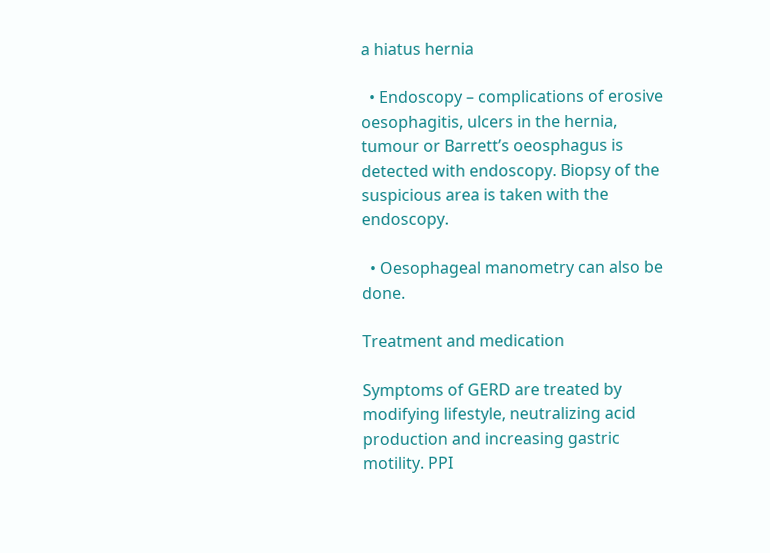a hiatus hernia

  • Endoscopy – complications of erosive oesophagitis, ulcers in the hernia, tumour or Barrett’s oeosphagus is detected with endoscopy. Biopsy of the suspicious area is taken with the endoscopy.

  • Oesophageal manometry can also be done.

Treatment and medication

Symptoms of GERD are treated by modifying lifestyle, neutralizing acid production and increasing gastric motility. PPI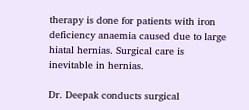therapy is done for patients with iron deficiency anaemia caused due to large hiatal hernias. Surgical care is inevitable in hernias.

Dr. Deepak conducts surgical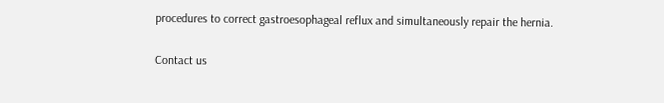procedures to correct gastroesophageal reflux and simultaneously repair the hernia.

Contact us